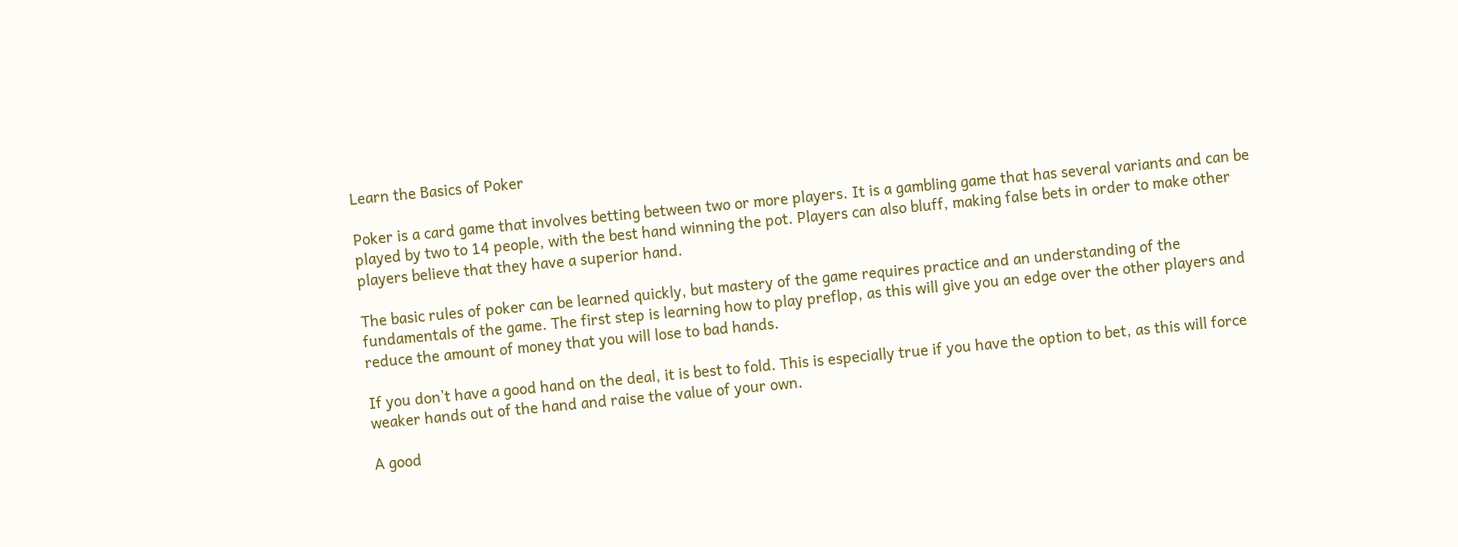Learn the Basics of Poker

Poker is a card game that involves betting between two or more players. It is a gambling game that has several variants and can be played by two to 14 people, with the best hand winning the pot. Players can also bluff, making false bets in order to make other players believe that they have a superior hand.

The basic rules of poker can be learned quickly, but mastery of the game requires practice and an understanding of the fundamentals of the game. The first step is learning how to play preflop, as this will give you an edge over the other players and reduce the amount of money that you will lose to bad hands.

If you don’t have a good hand on the deal, it is best to fold. This is especially true if you have the option to bet, as this will force weaker hands out of the hand and raise the value of your own.

A good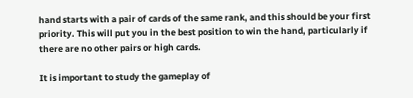hand starts with a pair of cards of the same rank, and this should be your first priority. This will put you in the best position to win the hand, particularly if there are no other pairs or high cards.

It is important to study the gameplay of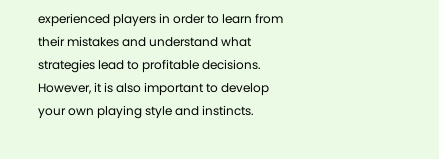experienced players in order to learn from their mistakes and understand what strategies lead to profitable decisions. However, it is also important to develop your own playing style and instincts.